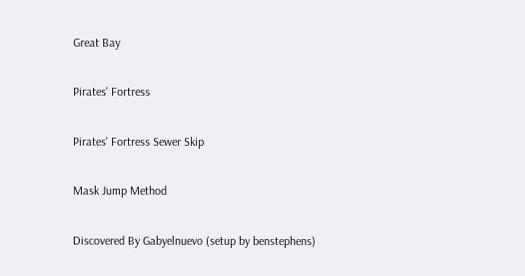Great Bay

Pirates' Fortress

Pirates' Fortress Sewer Skip

Mask Jump Method

Discovered By Gabyelnuevo (setup by benstephens)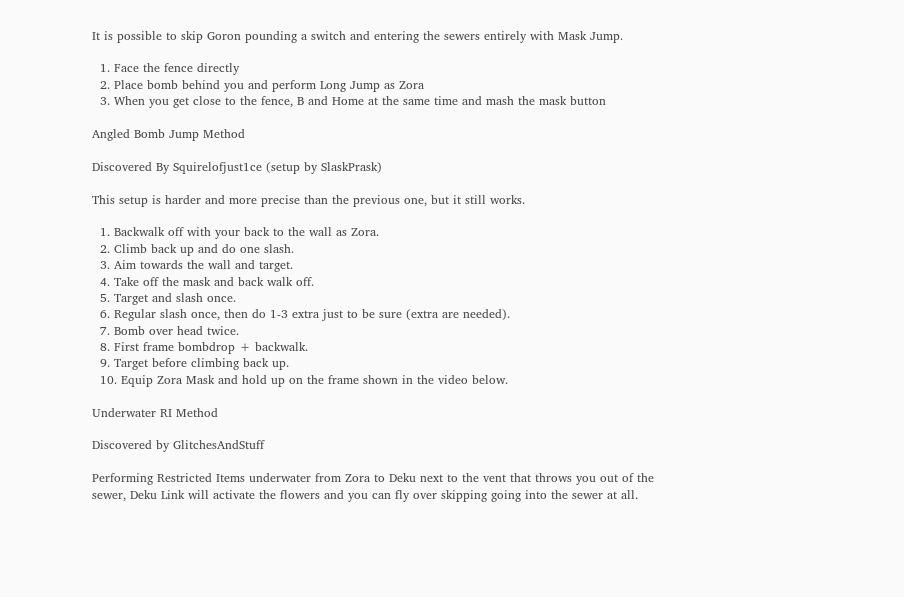It is possible to skip Goron pounding a switch and entering the sewers entirely with Mask Jump.

  1. Face the fence directly
  2. Place bomb behind you and perform Long Jump as Zora
  3. When you get close to the fence, B and Home at the same time and mash the mask button

Angled Bomb Jump Method

Discovered By Squirelofjust1ce (setup by SlaskPrask)

This setup is harder and more precise than the previous one, but it still works.

  1. Backwalk off with your back to the wall as Zora.
  2. Climb back up and do one slash.
  3. Aim towards the wall and target.
  4. Take off the mask and back walk off.
  5. Target and slash once.
  6. Regular slash once, then do 1-3 extra just to be sure (extra are needed).
  7. Bomb over head twice.
  8. First frame bombdrop + backwalk.
  9. Target before climbing back up.
  10. Equip Zora Mask and hold up on the frame shown in the video below.

Underwater RI Method

Discovered by GlitchesAndStuff

Performing Restricted Items underwater from Zora to Deku next to the vent that throws you out of the sewer, Deku Link will activate the flowers and you can fly over skipping going into the sewer at all.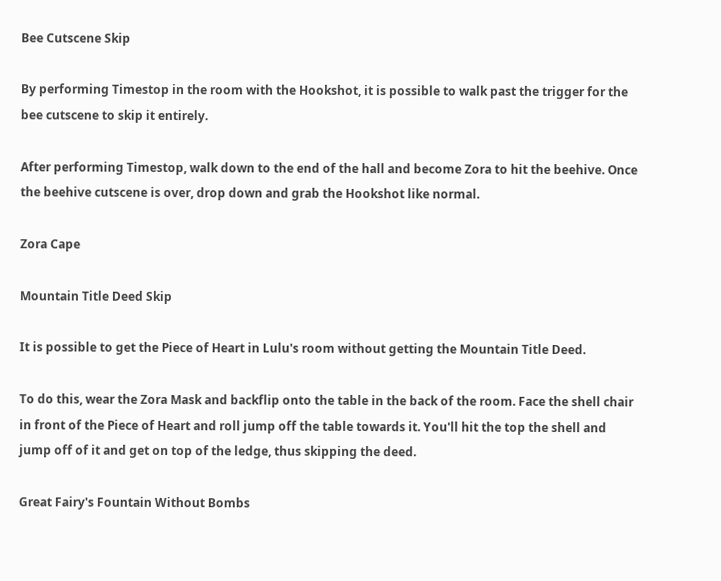Bee Cutscene Skip

By performing Timestop in the room with the Hookshot, it is possible to walk past the trigger for the bee cutscene to skip it entirely.

After performing Timestop, walk down to the end of the hall and become Zora to hit the beehive. Once the beehive cutscene is over, drop down and grab the Hookshot like normal.

Zora Cape

Mountain Title Deed Skip

It is possible to get the Piece of Heart in Lulu's room without getting the Mountain Title Deed.

To do this, wear the Zora Mask and backflip onto the table in the back of the room. Face the shell chair in front of the Piece of Heart and roll jump off the table towards it. You'll hit the top the shell and jump off of it and get on top of the ledge, thus skipping the deed.

Great Fairy's Fountain Without Bombs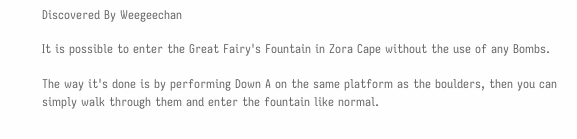Discovered By Weegeechan

It is possible to enter the Great Fairy's Fountain in Zora Cape without the use of any Bombs.

The way it's done is by performing Down A on the same platform as the boulders, then you can simply walk through them and enter the fountain like normal.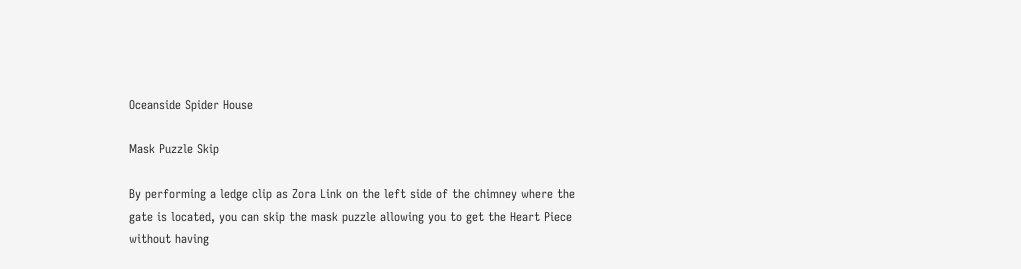Oceanside Spider House

Mask Puzzle Skip

By performing a ledge clip as Zora Link on the left side of the chimney where the gate is located, you can skip the mask puzzle allowing you to get the Heart Piece without having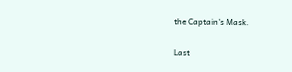the Captain's Mask.

Last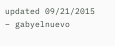updated 09/21/2015 – gabyelnuevo